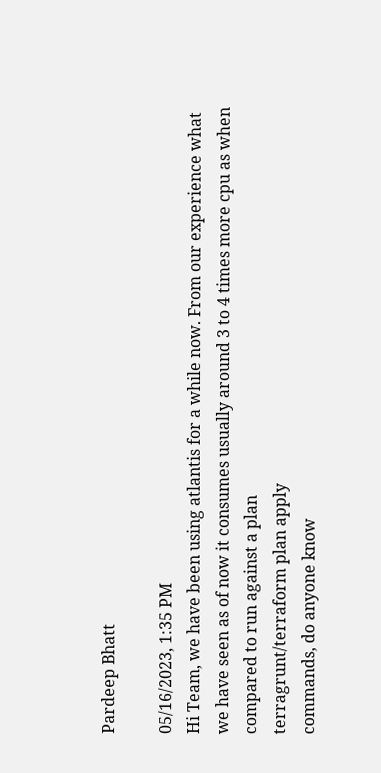Pardeep Bhatt

05/16/2023, 1:35 PM
Hi Team, we have been using atlantis for a while now. From our experience what we have seen as of now it consumes usually around 3 to 4 times more cpu as when compared to run against a plan
terragrunt/terraform plan apply
commands, do anyone know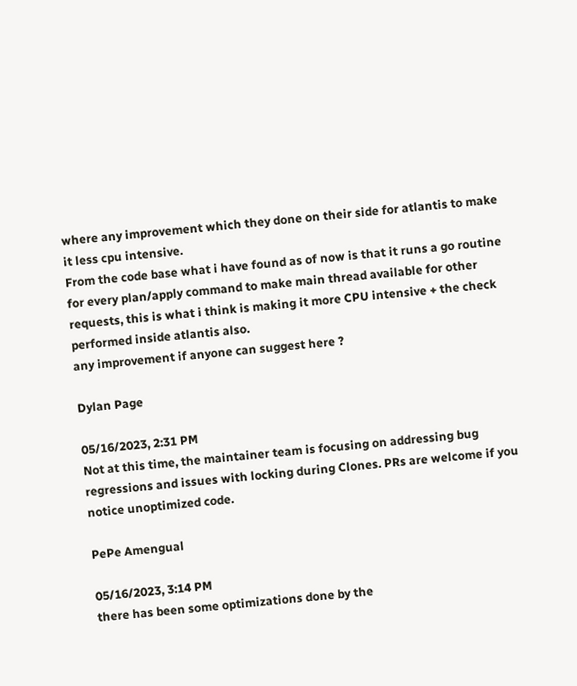where any improvement which they done on their side for atlantis to make it less cpu intensive.
From the code base what i have found as of now is that it runs a go routine for every plan/apply command to make main thread available for other requests, this is what i think is making it more CPU intensive + the check performed inside atlantis also.
any improvement if anyone can suggest here ?

Dylan Page

05/16/2023, 2:31 PM
Not at this time, the maintainer team is focusing on addressing bug regressions and issues with locking during Clones. PRs are welcome if you notice unoptimized code.

PePe Amengual

05/16/2023, 3:14 PM
there has been some optimizations done by the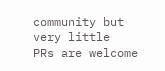community but very little
PRs are welcome